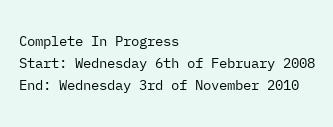Complete In Progress
Start: Wednesday 6th of February 2008 End: Wednesday 3rd of November 2010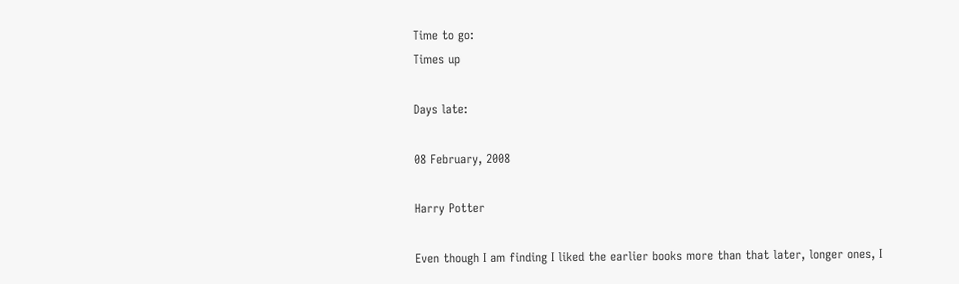Time to go:
Times up

Days late:

08 February, 2008

Harry Potter

Even though I am finding I liked the earlier books more than that later, longer ones, I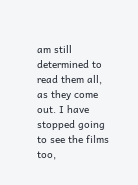am still determined to read them all, as they come out. I have stopped going to see the films too,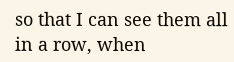so that I can see them all in a row, when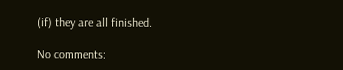(if) they are all finished.

No comments: